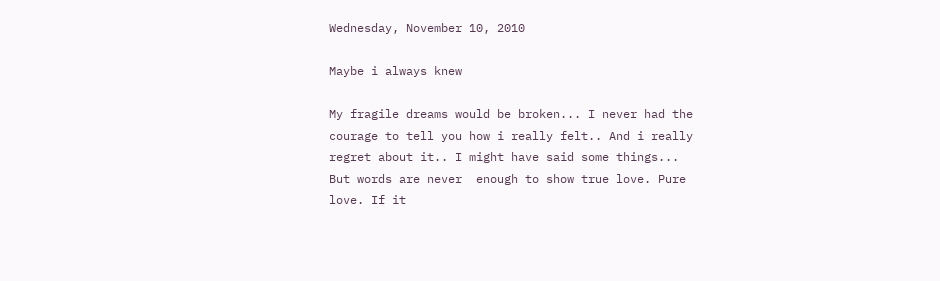Wednesday, November 10, 2010

Maybe i always knew

My fragile dreams would be broken... I never had the courage to tell you how i really felt.. And i really regret about it.. I might have said some things... But words are never  enough to show true love. Pure love. If it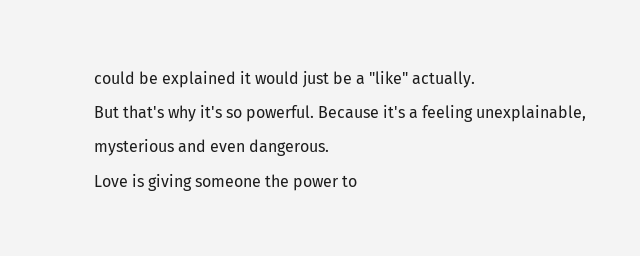could be explained it would just be a "like" actually.
But that's why it's so powerful. Because it's a feeling unexplainable, mysterious and even dangerous.
Love is giving someone the power to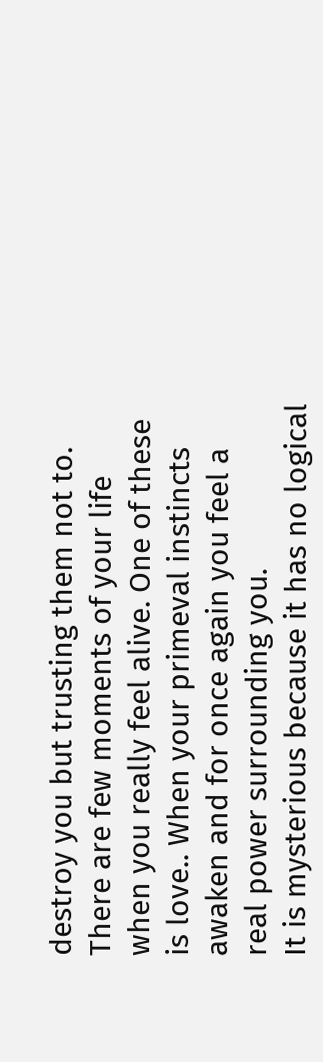destroy you but trusting them not to. There are few moments of your life when you really feel alive. One of these is love.. When your primeval instincts awaken and for once again you feel a real power surrounding you.
It is mysterious because it has no logical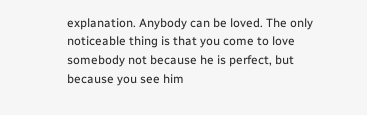explanation. Anybody can be loved. The only noticeable thing is that you come to love somebody not because he is perfect, but because you see him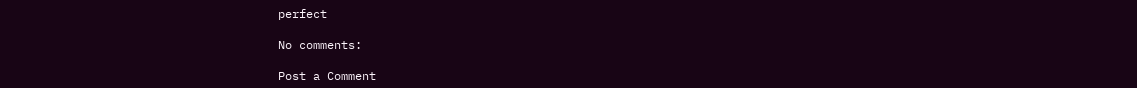perfect

No comments:

Post a Comment